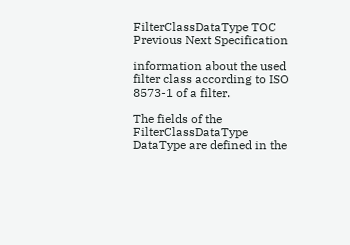FilterClassDataType TOC Previous Next Specification

information about the used filter class according to ISO 8573-1 of a filter.

The fields of the FilterClassDataType DataType are defined in the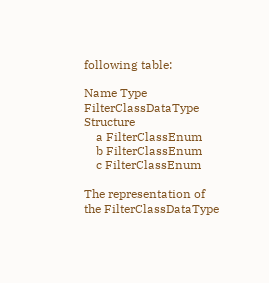following table:

Name Type
FilterClassDataType Structure
    a FilterClassEnum
    b FilterClassEnum
    c FilterClassEnum

The representation of the FilterClassDataType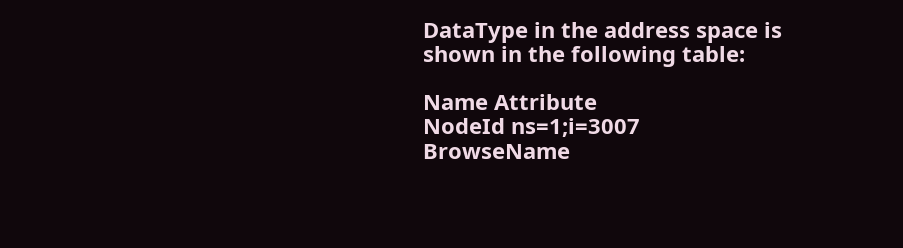DataType in the address space is shown in the following table:

Name Attribute
NodeId ns=1;i=3007
BrowseName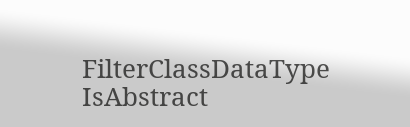FilterClassDataType
IsAbstract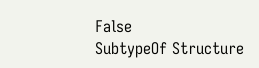False
SubtypeOf Structure